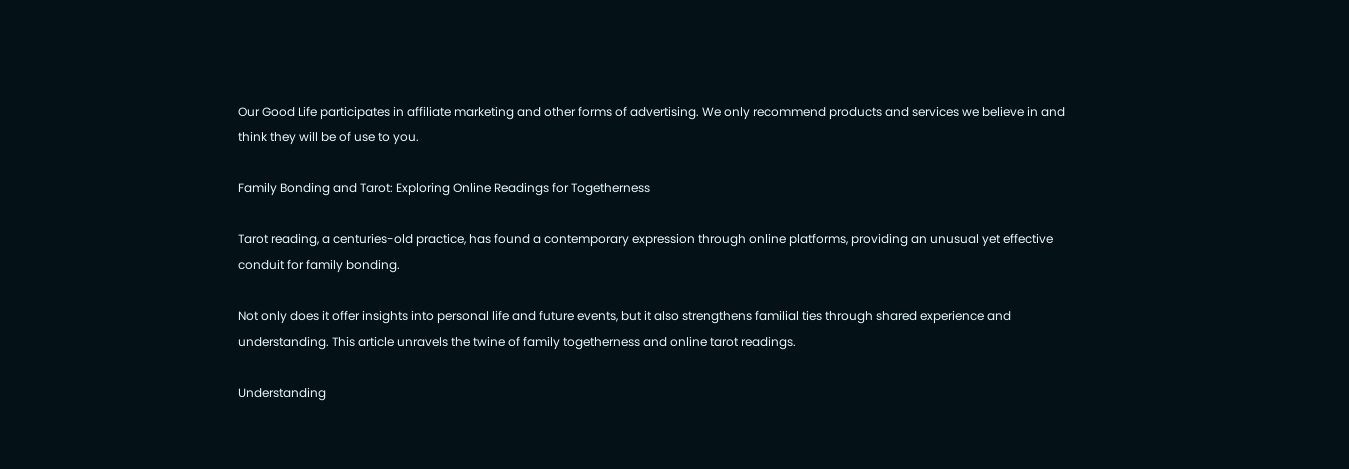Our Good Life participates in affiliate marketing and other forms of advertising. We only recommend products and services we believe in and think they will be of use to you.

Family Bonding and Tarot: Exploring Online Readings for Togetherness

Tarot reading, a centuries-old practice, has found a contemporary expression through online platforms, providing an unusual yet effective conduit for family bonding.

Not only does it offer insights into personal life and future events, but it also strengthens familial ties through shared experience and understanding. This article unravels the twine of family togetherness and online tarot readings.

Understanding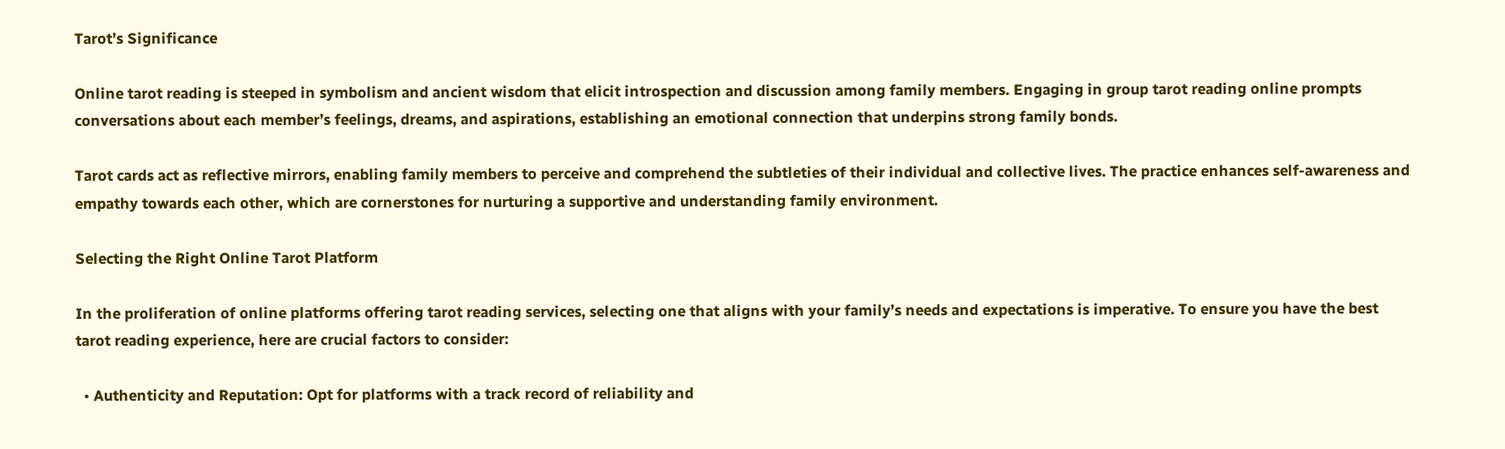Tarot’s Significance

Online tarot reading is steeped in symbolism and ancient wisdom that elicit introspection and discussion among family members. Engaging in group tarot reading online prompts conversations about each member’s feelings, dreams, and aspirations, establishing an emotional connection that underpins strong family bonds.

Tarot cards act as reflective mirrors, enabling family members to perceive and comprehend the subtleties of their individual and collective lives. The practice enhances self-awareness and empathy towards each other, which are cornerstones for nurturing a supportive and understanding family environment.

Selecting the Right Online Tarot Platform

In the proliferation of online platforms offering tarot reading services, selecting one that aligns with your family’s needs and expectations is imperative. To ensure you have the best tarot reading experience, here are crucial factors to consider:

  • Authenticity and Reputation: Opt for platforms with a track record of reliability and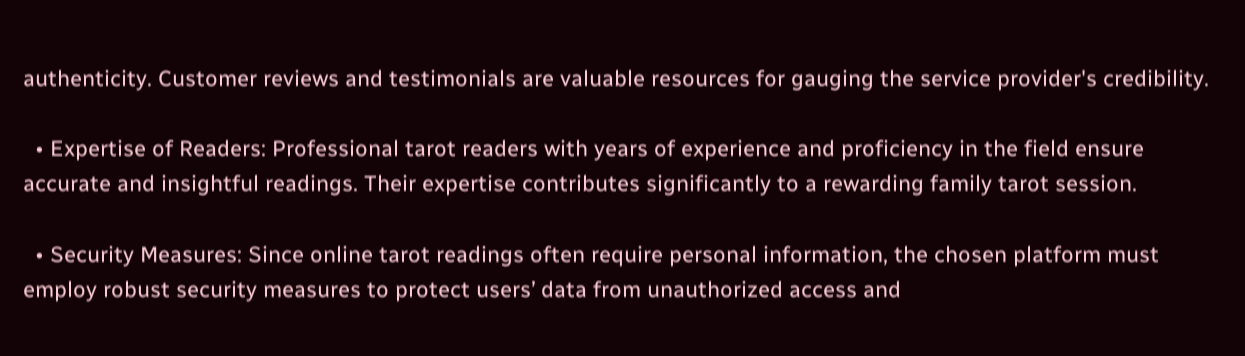authenticity. Customer reviews and testimonials are valuable resources for gauging the service provider's credibility.

  • Expertise of Readers: Professional tarot readers with years of experience and proficiency in the field ensure accurate and insightful readings. Their expertise contributes significantly to a rewarding family tarot session.

  • Security Measures: Since online tarot readings often require personal information, the chosen platform must employ robust security measures to protect users’ data from unauthorized access and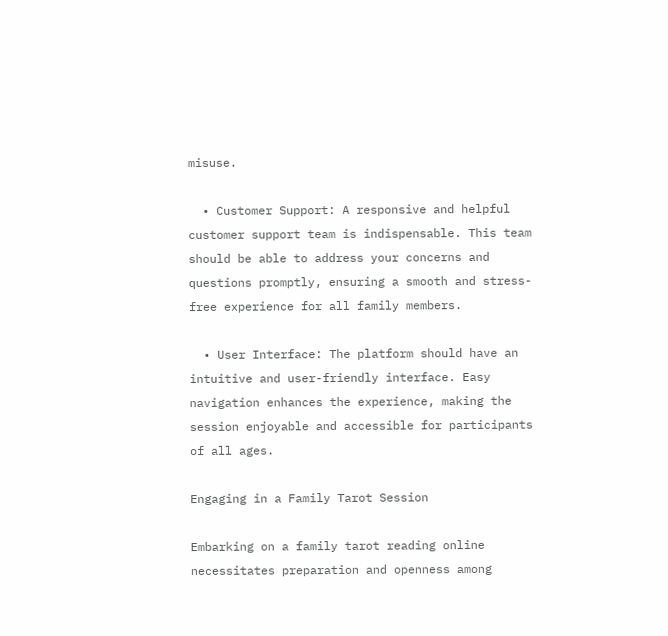misuse.

  • Customer Support: A responsive and helpful customer support team is indispensable. This team should be able to address your concerns and questions promptly, ensuring a smooth and stress-free experience for all family members.

  • User Interface: The platform should have an intuitive and user-friendly interface. Easy navigation enhances the experience, making the session enjoyable and accessible for participants of all ages.

Engaging in a Family Tarot Session

Embarking on a family tarot reading online necessitates preparation and openness among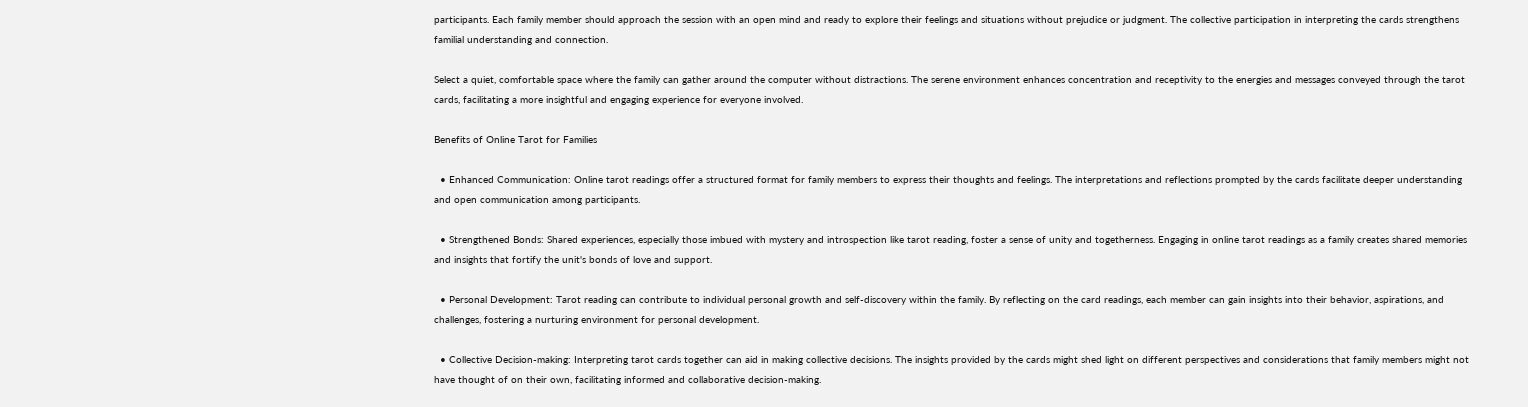participants. Each family member should approach the session with an open mind and ready to explore their feelings and situations without prejudice or judgment. The collective participation in interpreting the cards strengthens familial understanding and connection.

Select a quiet, comfortable space where the family can gather around the computer without distractions. The serene environment enhances concentration and receptivity to the energies and messages conveyed through the tarot cards, facilitating a more insightful and engaging experience for everyone involved.

Benefits of Online Tarot for Families

  • Enhanced Communication: Online tarot readings offer a structured format for family members to express their thoughts and feelings. The interpretations and reflections prompted by the cards facilitate deeper understanding and open communication among participants.

  • Strengthened Bonds: Shared experiences, especially those imbued with mystery and introspection like tarot reading, foster a sense of unity and togetherness. Engaging in online tarot readings as a family creates shared memories and insights that fortify the unit's bonds of love and support.

  • Personal Development: Tarot reading can contribute to individual personal growth and self-discovery within the family. By reflecting on the card readings, each member can gain insights into their behavior, aspirations, and challenges, fostering a nurturing environment for personal development.

  • Collective Decision-making: Interpreting tarot cards together can aid in making collective decisions. The insights provided by the cards might shed light on different perspectives and considerations that family members might not have thought of on their own, facilitating informed and collaborative decision-making.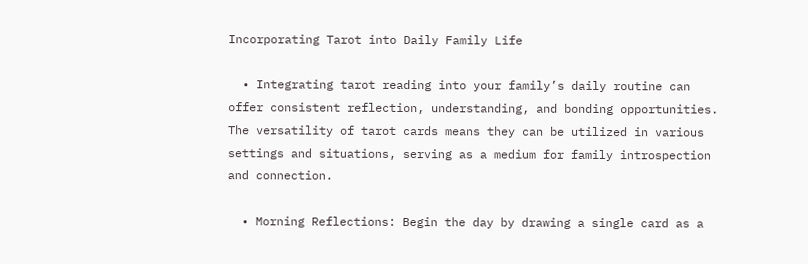Incorporating Tarot into Daily Family Life

  • Integrating tarot reading into your family’s daily routine can offer consistent reflection, understanding, and bonding opportunities. The versatility of tarot cards means they can be utilized in various settings and situations, serving as a medium for family introspection and connection.

  • Morning Reflections: Begin the day by drawing a single card as a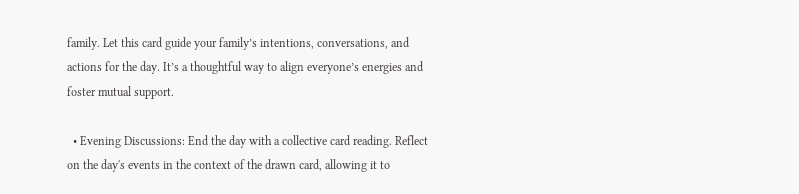family. Let this card guide your family’s intentions, conversations, and actions for the day. It’s a thoughtful way to align everyone’s energies and foster mutual support.

  • Evening Discussions: End the day with a collective card reading. Reflect on the day's events in the context of the drawn card, allowing it to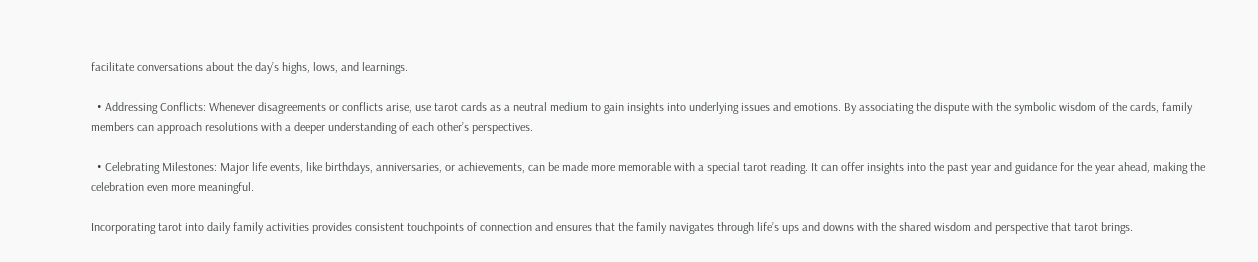facilitate conversations about the day’s highs, lows, and learnings.

  • Addressing Conflicts: Whenever disagreements or conflicts arise, use tarot cards as a neutral medium to gain insights into underlying issues and emotions. By associating the dispute with the symbolic wisdom of the cards, family members can approach resolutions with a deeper understanding of each other’s perspectives.

  • Celebrating Milestones: Major life events, like birthdays, anniversaries, or achievements, can be made more memorable with a special tarot reading. It can offer insights into the past year and guidance for the year ahead, making the celebration even more meaningful.

Incorporating tarot into daily family activities provides consistent touchpoints of connection and ensures that the family navigates through life’s ups and downs with the shared wisdom and perspective that tarot brings.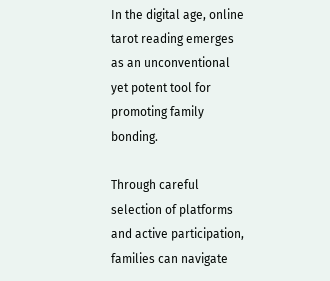In the digital age, online tarot reading emerges as an unconventional yet potent tool for promoting family bonding.

Through careful selection of platforms and active participation, families can navigate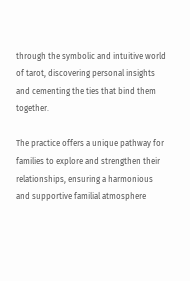through the symbolic and intuitive world of tarot, discovering personal insights and cementing the ties that bind them together.

The practice offers a unique pathway for families to explore and strengthen their relationships, ensuring a harmonious and supportive familial atmosphere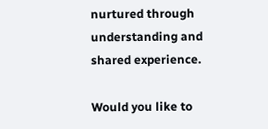nurtured through understanding and shared experience.

Would you like to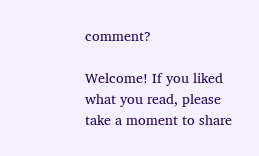comment?

Welcome! If you liked what you read, please take a moment to share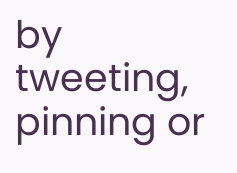by tweeting, pinning or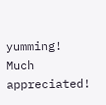yumming! Much appreciated!